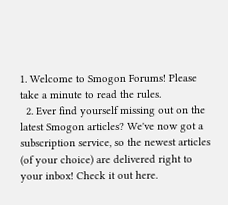1. Welcome to Smogon Forums! Please take a minute to read the rules.
  2. Ever find yourself missing out on the latest Smogon articles? We've now got a subscription service, so the newest articles (of your choice) are delivered right to your inbox! Check it out here.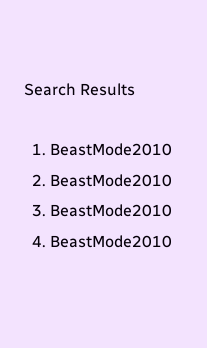Search Results

  1. BeastMode2010
  2. BeastMode2010
  3. BeastMode2010
  4. BeastMode2010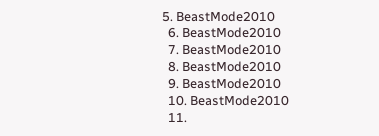5. BeastMode2010
  6. BeastMode2010
  7. BeastMode2010
  8. BeastMode2010
  9. BeastMode2010
  10. BeastMode2010
  11.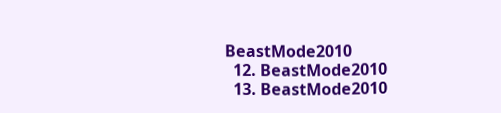BeastMode2010
  12. BeastMode2010
  13. BeastMode2010